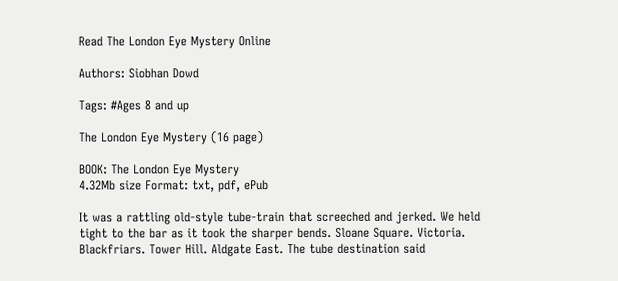Read The London Eye Mystery Online

Authors: Siobhan Dowd

Tags: #Ages 8 and up

The London Eye Mystery (16 page)

BOOK: The London Eye Mystery
4.32Mb size Format: txt, pdf, ePub

It was a rattling old-style tube-train that screeched and jerked. We held tight to the bar as it took the sharper bends. Sloane Square. Victoria. Blackfriars. Tower Hill. Aldgate East. The tube destination said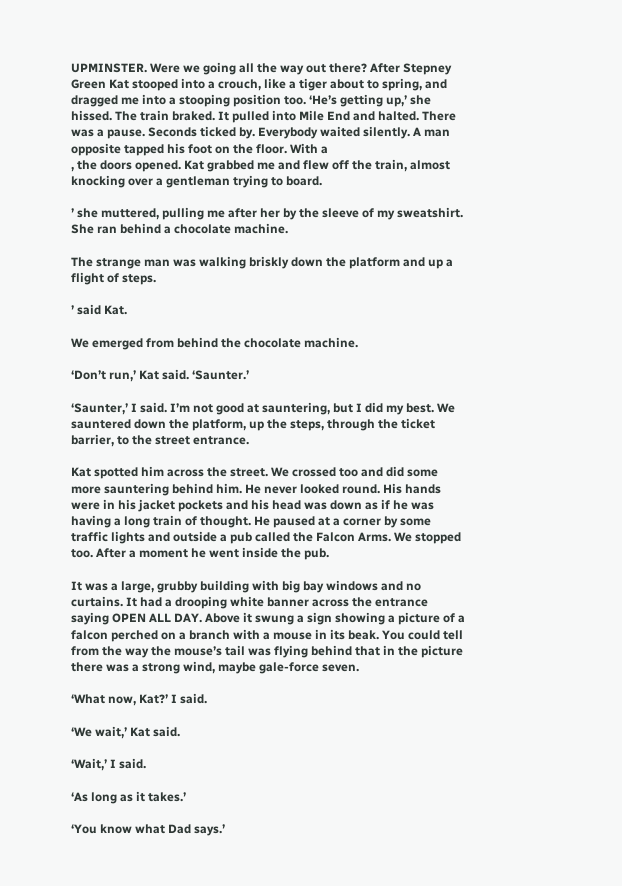UPMINSTER. Were we going all the way out there? After Stepney Green Kat stooped into a crouch, like a tiger about to spring, and dragged me into a stooping position too. ‘He’s getting up,’ she hissed. The train braked. It pulled into Mile End and halted. There was a pause. Seconds ticked by. Everybody waited silently. A man opposite tapped his foot on the floor. With a
, the doors opened. Kat grabbed me and flew off the train, almost knocking over a gentleman trying to board.

’ she muttered, pulling me after her by the sleeve of my sweatshirt. She ran behind a chocolate machine.

The strange man was walking briskly down the platform and up a flight of steps.

’ said Kat.

We emerged from behind the chocolate machine.

‘Don’t run,’ Kat said. ‘Saunter.’

‘Saunter,’ I said. I’m not good at sauntering, but I did my best. We sauntered down the platform, up the steps, through the ticket barrier, to the street entrance.

Kat spotted him across the street. We crossed too and did some more sauntering behind him. He never looked round. His hands were in his jacket pockets and his head was down as if he was having a long train of thought. He paused at a corner by some traffic lights and outside a pub called the Falcon Arms. We stopped too. After a moment he went inside the pub.

It was a large, grubby building with big bay windows and no curtains. It had a drooping white banner across the entrance saying OPEN ALL DAY. Above it swung a sign showing a picture of a falcon perched on a branch with a mouse in its beak. You could tell from the way the mouse’s tail was flying behind that in the picture there was a strong wind, maybe gale-force seven.

‘What now, Kat?’ I said.

‘We wait,’ Kat said.

‘Wait,’ I said.

‘As long as it takes.’

‘You know what Dad says.’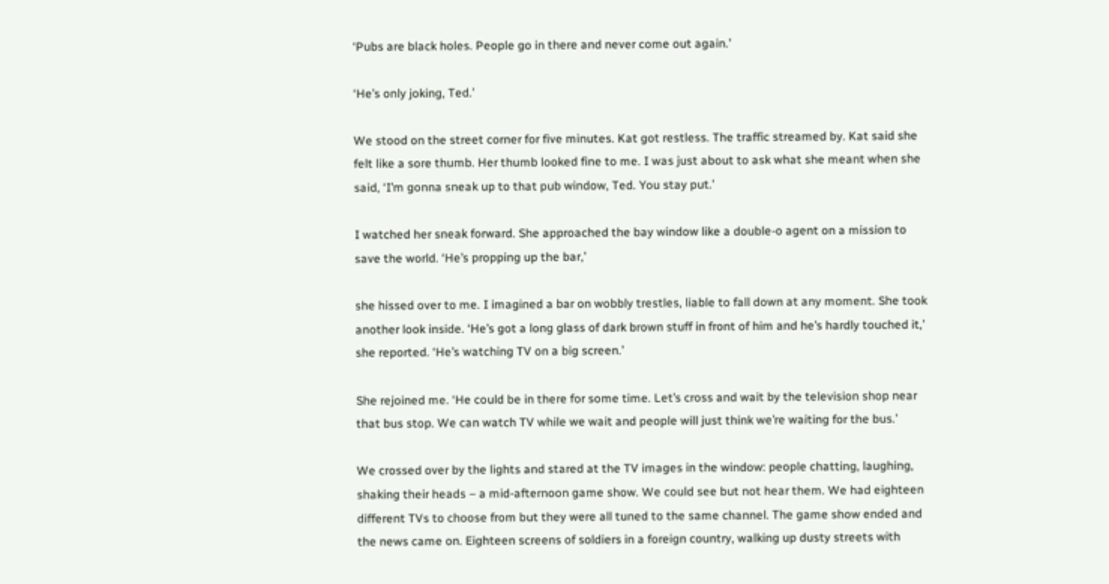‘Pubs are black holes. People go in there and never come out again.’

‘He’s only joking, Ted.’

We stood on the street corner for five minutes. Kat got restless. The traffic streamed by. Kat said she felt like a sore thumb. Her thumb looked fine to me. I was just about to ask what she meant when she said, ‘I’m gonna sneak up to that pub window, Ted. You stay put.’

I watched her sneak forward. She approached the bay window like a double-o agent on a mission to save the world. ‘He’s propping up the bar,’

she hissed over to me. I imagined a bar on wobbly trestles, liable to fall down at any moment. She took another look inside. ‘He’s got a long glass of dark brown stuff in front of him and he’s hardly touched it,’ she reported. ‘He’s watching TV on a big screen.’

She rejoined me. ‘He could be in there for some time. Let’s cross and wait by the television shop near that bus stop. We can watch TV while we wait and people will just think we’re waiting for the bus.’

We crossed over by the lights and stared at the TV images in the window: people chatting, laughing, shaking their heads – a mid-afternoon game show. We could see but not hear them. We had eighteen different TVs to choose from but they were all tuned to the same channel. The game show ended and the news came on. Eighteen screens of soldiers in a foreign country, walking up dusty streets with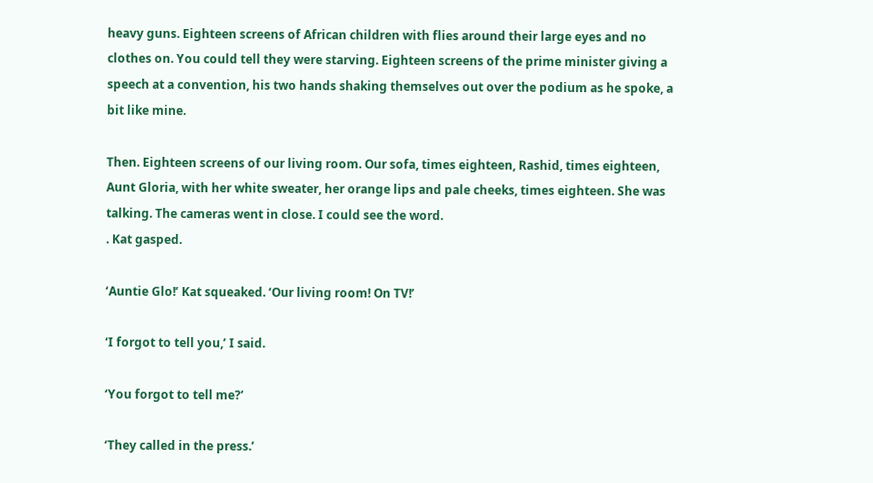heavy guns. Eighteen screens of African children with flies around their large eyes and no clothes on. You could tell they were starving. Eighteen screens of the prime minister giving a speech at a convention, his two hands shaking themselves out over the podium as he spoke, a bit like mine.

Then. Eighteen screens of our living room. Our sofa, times eighteen, Rashid, times eighteen, Aunt Gloria, with her white sweater, her orange lips and pale cheeks, times eighteen. She was talking. The cameras went in close. I could see the word.
. Kat gasped.

‘Auntie Glo!’ Kat squeaked. ‘Our living room! On TV!’

‘I forgot to tell you,’ I said.

‘You forgot to tell me?’

‘They called in the press.’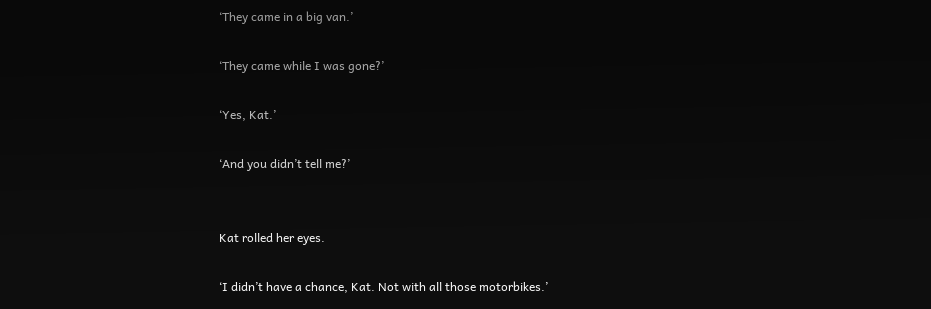‘They came in a big van.’

‘They came while I was gone?’

‘Yes, Kat.’

‘And you didn’t tell me?’


Kat rolled her eyes.

‘I didn’t have a chance, Kat. Not with all those motorbikes.’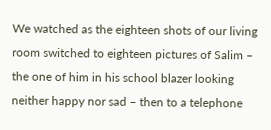We watched as the eighteen shots of our living room switched to eighteen pictures of Salim – the one of him in his school blazer looking neither happy nor sad – then to a telephone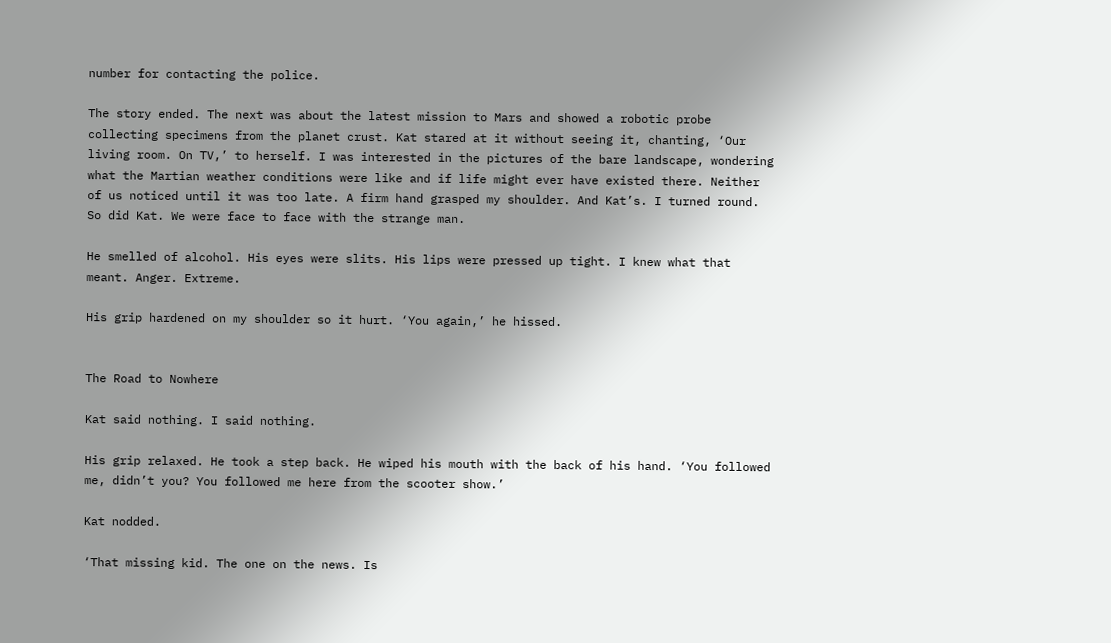number for contacting the police.

The story ended. The next was about the latest mission to Mars and showed a robotic probe collecting specimens from the planet crust. Kat stared at it without seeing it, chanting, ‘Our living room. On TV,’ to herself. I was interested in the pictures of the bare landscape, wondering what the Martian weather conditions were like and if life might ever have existed there. Neither of us noticed until it was too late. A firm hand grasped my shoulder. And Kat’s. I turned round. So did Kat. We were face to face with the strange man.

He smelled of alcohol. His eyes were slits. His lips were pressed up tight. I knew what that meant. Anger. Extreme.

His grip hardened on my shoulder so it hurt. ‘You again,’ he hissed.


The Road to Nowhere

Kat said nothing. I said nothing.

His grip relaxed. He took a step back. He wiped his mouth with the back of his hand. ‘You followed me, didn’t you? You followed me here from the scooter show.’

Kat nodded.

‘That missing kid. The one on the news. Is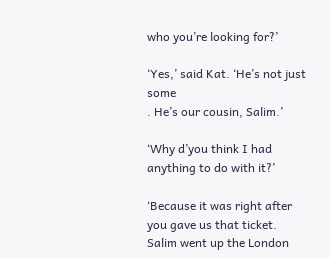who you’re looking for?’

‘Yes,’ said Kat. ‘He’s not just some
. He’s our cousin, Salim.’

‘Why d’you think I had anything to do with it?’

‘Because it was right after you gave us that ticket. Salim went up the London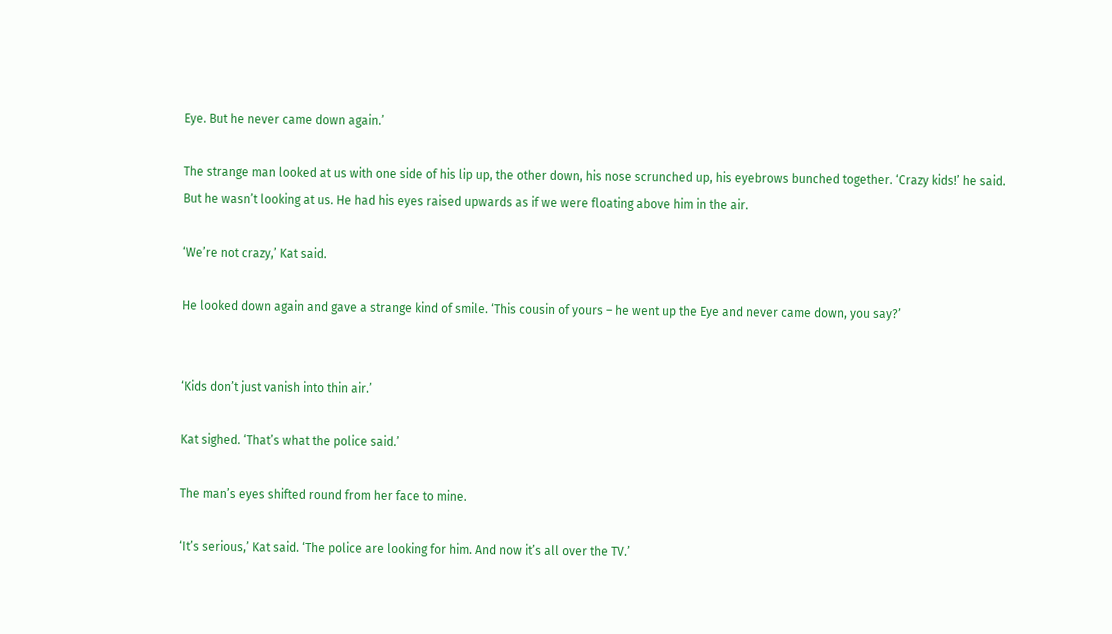Eye. But he never came down again.’

The strange man looked at us with one side of his lip up, the other down, his nose scrunched up, his eyebrows bunched together. ‘Crazy kids!’ he said. But he wasn’t looking at us. He had his eyes raised upwards as if we were floating above him in the air.

‘We’re not crazy,’ Kat said.

He looked down again and gave a strange kind of smile. ‘This cousin of yours – he went up the Eye and never came down, you say?’


‘Kids don’t just vanish into thin air.’

Kat sighed. ‘That’s what the police said.’

The man’s eyes shifted round from her face to mine.

‘It’s serious,’ Kat said. ‘The police are looking for him. And now it’s all over the TV.’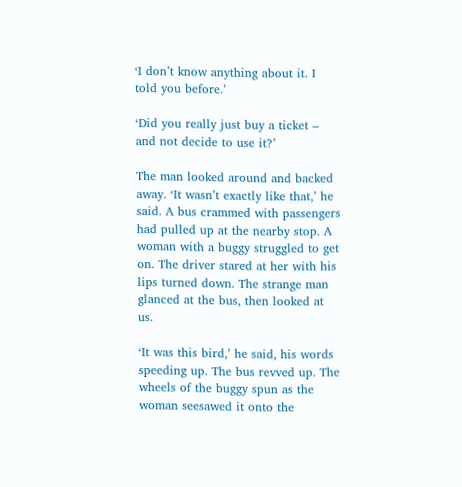‘I don’t know anything about it. I told you before.’

‘Did you really just buy a ticket – and not decide to use it?’

The man looked around and backed away. ‘It wasn’t exactly like that,’ he said. A bus crammed with passengers had pulled up at the nearby stop. A woman with a buggy struggled to get on. The driver stared at her with his lips turned down. The strange man glanced at the bus, then looked at us.

‘It was this bird,’ he said, his words speeding up. The bus revved up. The wheels of the buggy spun as the woman seesawed it onto the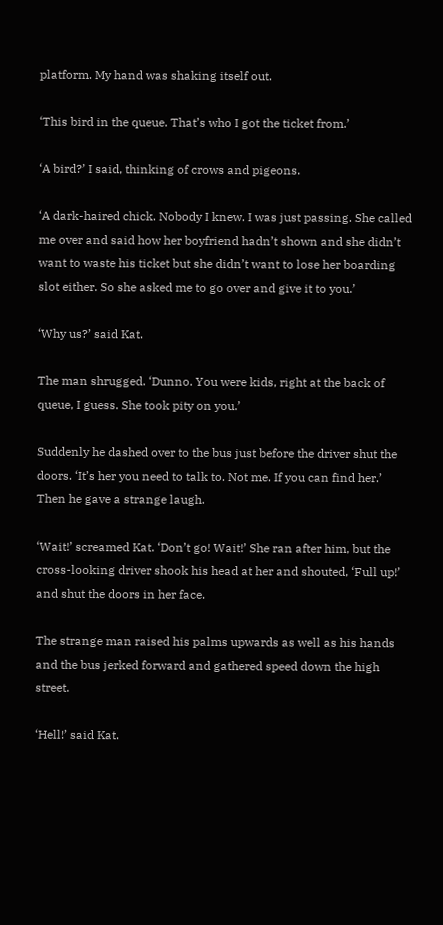platform. My hand was shaking itself out.

‘This bird in the queue. That’s who I got the ticket from.’

‘A bird?’ I said, thinking of crows and pigeons.

‘A dark-haired chick. Nobody I knew. I was just passing. She called me over and said how her boyfriend hadn’t shown and she didn’t want to waste his ticket but she didn’t want to lose her boarding slot either. So she asked me to go over and give it to you.’

‘Why us?’ said Kat.

The man shrugged. ‘Dunno. You were kids, right at the back of queue, I guess. She took pity on you.’

Suddenly he dashed over to the bus just before the driver shut the doors. ‘It’s her you need to talk to. Not me. If you can find her.’ Then he gave a strange laugh.

‘Wait!’ screamed Kat. ‘Don’t go! Wait!’ She ran after him, but the cross-looking driver shook his head at her and shouted, ‘Full up!’ and shut the doors in her face.

The strange man raised his palms upwards as well as his hands and the bus jerked forward and gathered speed down the high street.

‘Hell!’ said Kat.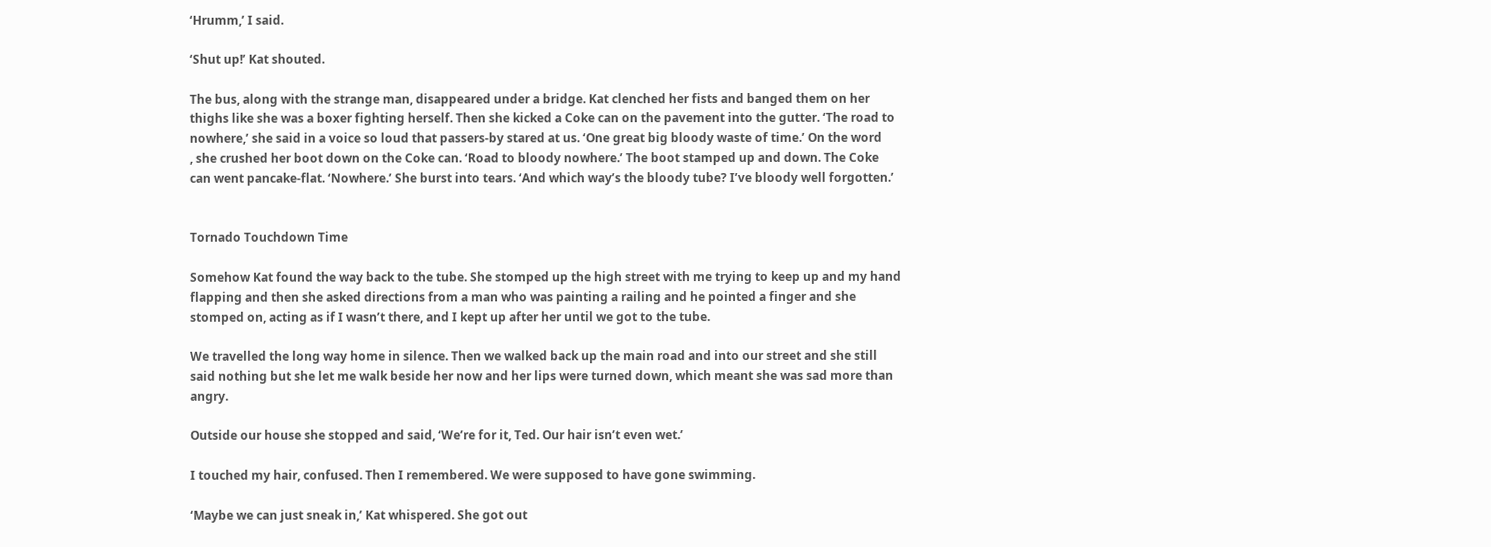‘Hrumm,’ I said.

‘Shut up!’ Kat shouted.

The bus, along with the strange man, disappeared under a bridge. Kat clenched her fists and banged them on her thighs like she was a boxer fighting herself. Then she kicked a Coke can on the pavement into the gutter. ‘The road to nowhere,’ she said in a voice so loud that passers-by stared at us. ‘One great big bloody waste of time.’ On the word
, she crushed her boot down on the Coke can. ‘Road to bloody nowhere.’ The boot stamped up and down. The Coke can went pancake-flat. ‘Nowhere.’ She burst into tears. ‘And which way’s the bloody tube? I’ve bloody well forgotten.’


Tornado Touchdown Time

Somehow Kat found the way back to the tube. She stomped up the high street with me trying to keep up and my hand flapping and then she asked directions from a man who was painting a railing and he pointed a finger and she stomped on, acting as if I wasn’t there, and I kept up after her until we got to the tube.

We travelled the long way home in silence. Then we walked back up the main road and into our street and she still said nothing but she let me walk beside her now and her lips were turned down, which meant she was sad more than angry.

Outside our house she stopped and said, ‘We’re for it, Ted. Our hair isn’t even wet.’

I touched my hair, confused. Then I remembered. We were supposed to have gone swimming.

‘Maybe we can just sneak in,’ Kat whispered. She got out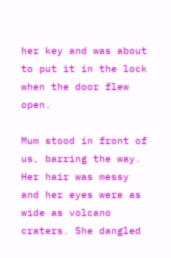her key and was about to put it in the lock when the door flew open.

Mum stood in front of us, barring the way. Her hair was messy and her eyes were as wide as volcano craters. She dangled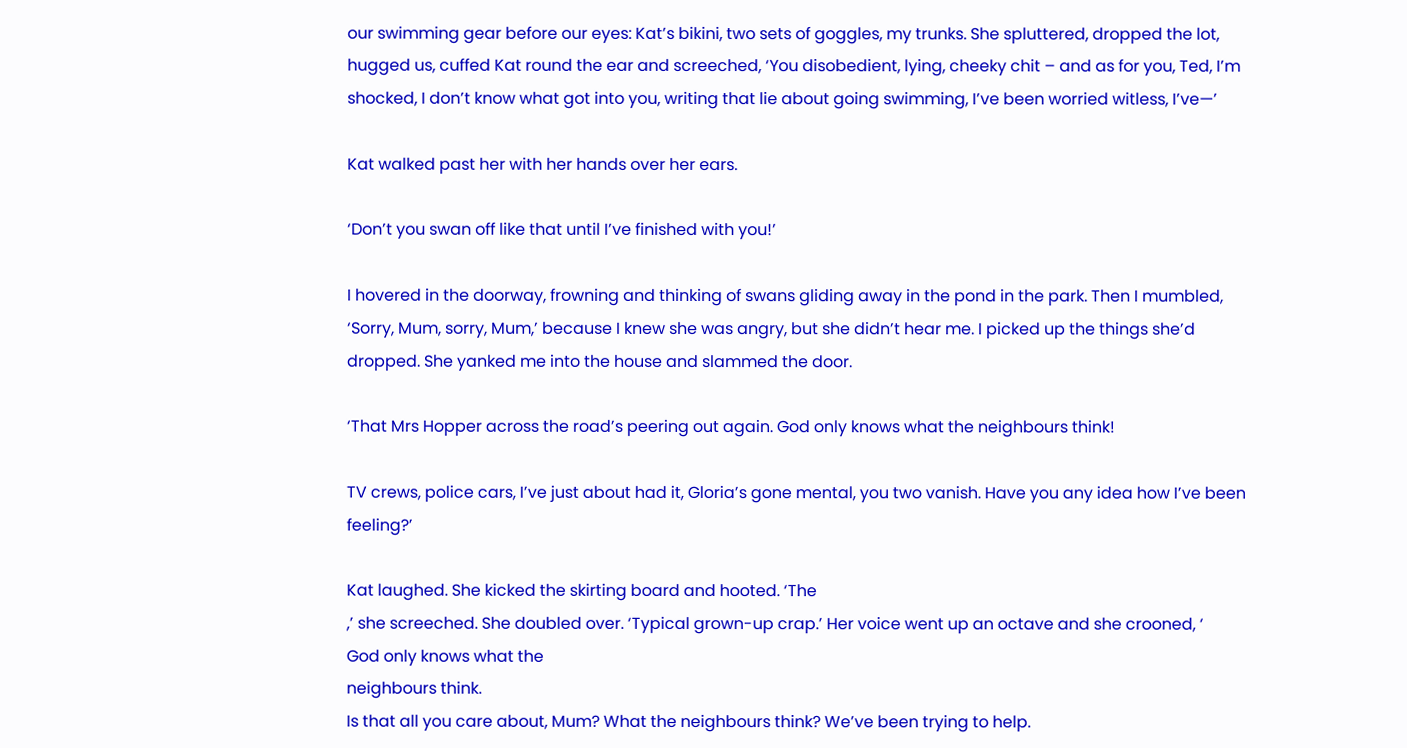our swimming gear before our eyes: Kat’s bikini, two sets of goggles, my trunks. She spluttered, dropped the lot, hugged us, cuffed Kat round the ear and screeched, ‘You disobedient, lying, cheeky chit – and as for you, Ted, I’m shocked, I don’t know what got into you, writing that lie about going swimming, I’ve been worried witless, I’ve—’

Kat walked past her with her hands over her ears.

‘Don’t you swan off like that until I’ve finished with you!’

I hovered in the doorway, frowning and thinking of swans gliding away in the pond in the park. Then I mumbled, ‘Sorry, Mum, sorry, Mum,’ because I knew she was angry, but she didn’t hear me. I picked up the things she’d dropped. She yanked me into the house and slammed the door.

‘That Mrs Hopper across the road’s peering out again. God only knows what the neighbours think!

TV crews, police cars, I’ve just about had it, Gloria’s gone mental, you two vanish. Have you any idea how I’ve been feeling?’

Kat laughed. She kicked the skirting board and hooted. ‘The
,’ she screeched. She doubled over. ‘Typical grown-up crap.’ Her voice went up an octave and she crooned, ‘
God only knows what the
neighbours think.
Is that all you care about, Mum? What the neighbours think? We’ve been trying to help.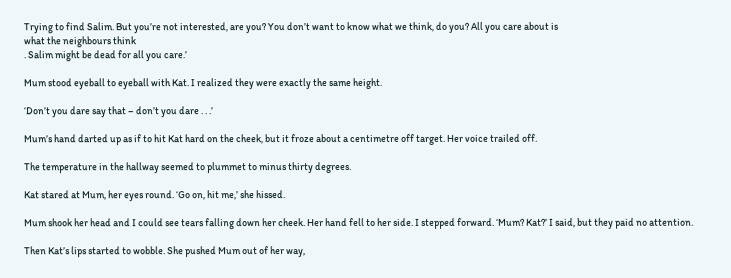Trying to find Salim. But you’re not interested, are you? You don’t want to know what we think, do you? All you care about is
what the neighbours think
. Salim might be dead for all you care.’

Mum stood eyeball to eyeball with Kat. I realized they were exactly the same height.

‘Don’t you dare say that – don’t you dare . . .’

Mum’s hand darted up as if to hit Kat hard on the cheek, but it froze about a centimetre off target. Her voice trailed off.

The temperature in the hallway seemed to plummet to minus thirty degrees.

Kat stared at Mum, her eyes round. ‘Go on, hit me,’ she hissed.

Mum shook her head and I could see tears falling down her cheek. Her hand fell to her side. I stepped forward. ‘Mum? Kat?’ I said, but they paid no attention.

Then Kat’s lips started to wobble. She pushed Mum out of her way,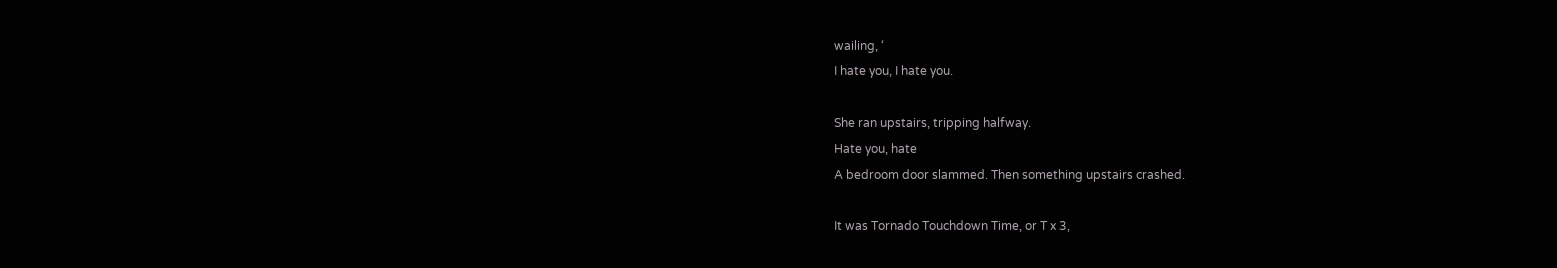wailing, ‘
I hate you, I hate you.

She ran upstairs, tripping halfway.
Hate you, hate
A bedroom door slammed. Then something upstairs crashed.

It was Tornado Touchdown Time, or T x 3,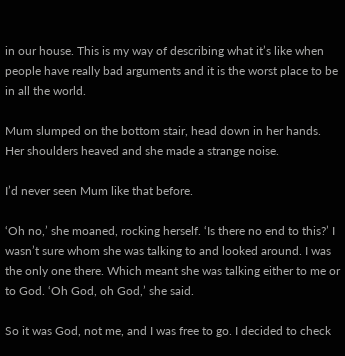in our house. This is my way of describing what it’s like when people have really bad arguments and it is the worst place to be in all the world.

Mum slumped on the bottom stair, head down in her hands. Her shoulders heaved and she made a strange noise.

I’d never seen Mum like that before.

‘Oh no,’ she moaned, rocking herself. ‘Is there no end to this?’ I wasn’t sure whom she was talking to and looked around. I was the only one there. Which meant she was talking either to me or to God. ‘Oh God, oh God,’ she said.

So it was God, not me, and I was free to go. I decided to check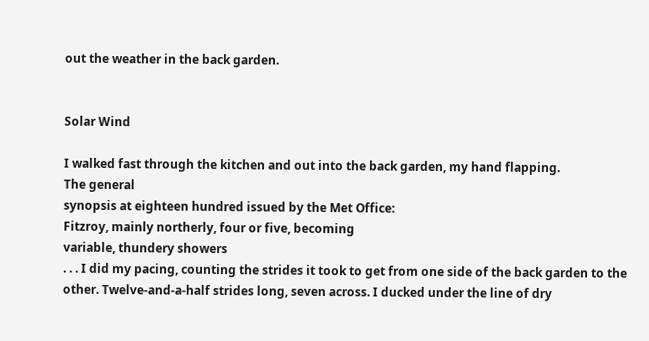out the weather in the back garden.


Solar Wind

I walked fast through the kitchen and out into the back garden, my hand flapping.
The general
synopsis at eighteen hundred issued by the Met Office:
Fitzroy, mainly northerly, four or five, becoming
variable, thundery showers
. . . I did my pacing, counting the strides it took to get from one side of the back garden to the other. Twelve-and-a-half strides long, seven across. I ducked under the line of dry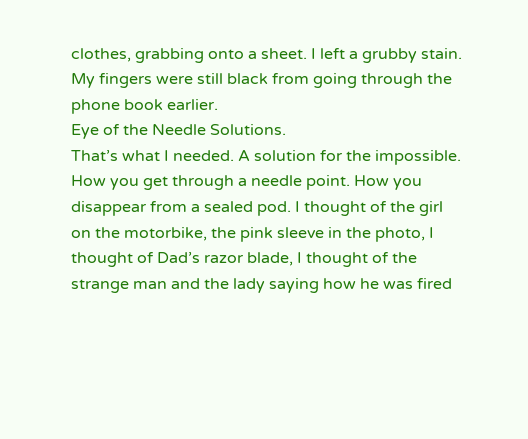clothes, grabbing onto a sheet. I left a grubby stain. My fingers were still black from going through the phone book earlier.
Eye of the Needle Solutions.
That’s what I needed. A solution for the impossible. How you get through a needle point. How you disappear from a sealed pod. I thought of the girl on the motorbike, the pink sleeve in the photo, I thought of Dad’s razor blade, I thought of the strange man and the lady saying how he was fired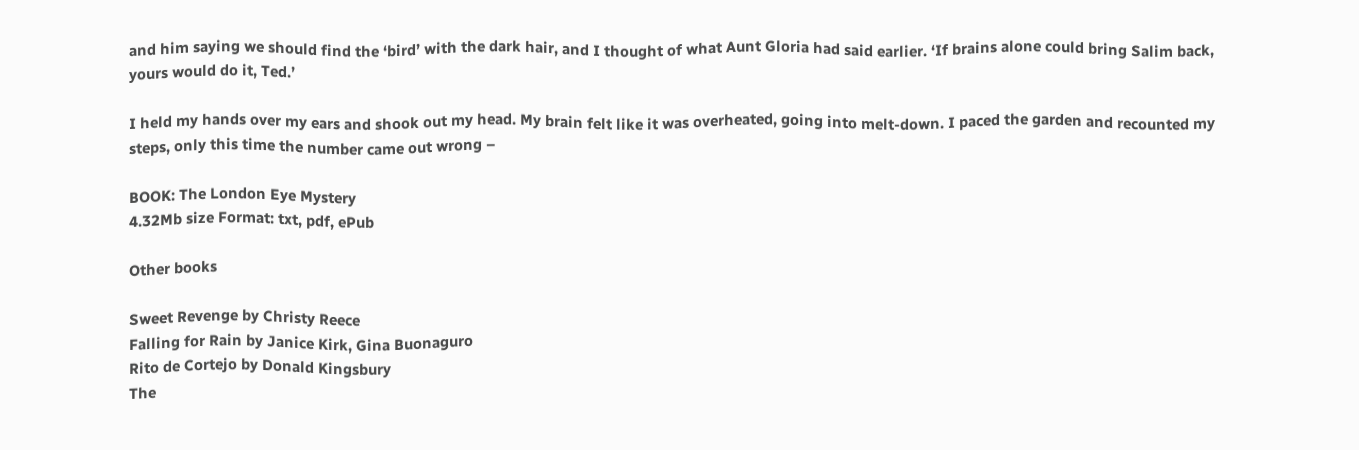and him saying we should find the ‘bird’ with the dark hair, and I thought of what Aunt Gloria had said earlier. ‘If brains alone could bring Salim back, yours would do it, Ted.’

I held my hands over my ears and shook out my head. My brain felt like it was overheated, going into melt-down. I paced the garden and recounted my steps, only this time the number came out wrong –

BOOK: The London Eye Mystery
4.32Mb size Format: txt, pdf, ePub

Other books

Sweet Revenge by Christy Reece
Falling for Rain by Janice Kirk, Gina Buonaguro
Rito de Cortejo by Donald Kingsbury
The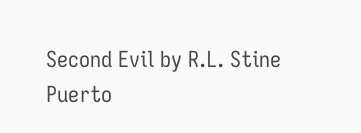Second Evil by R.L. Stine
Puerto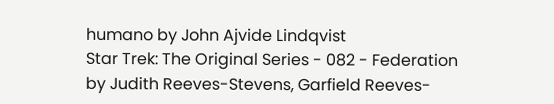humano by John Ajvide Lindqvist
Star Trek: The Original Series - 082 - Federation by Judith Reeves-Stevens, Garfield Reeves-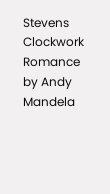Stevens
Clockwork Romance by Andy Mandela